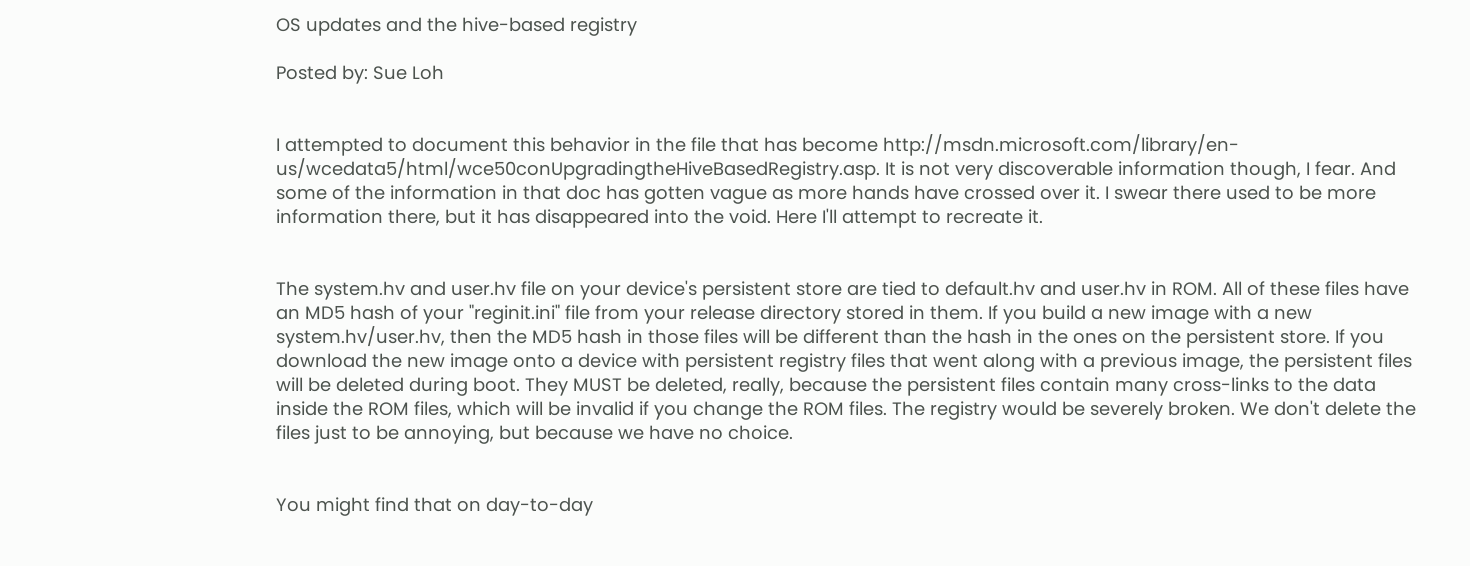OS updates and the hive-based registry

Posted by: Sue Loh


I attempted to document this behavior in the file that has become http://msdn.microsoft.com/library/en-us/wcedata5/html/wce50conUpgradingtheHiveBasedRegistry.asp. It is not very discoverable information though, I fear. And some of the information in that doc has gotten vague as more hands have crossed over it. I swear there used to be more information there, but it has disappeared into the void. Here I'll attempt to recreate it.


The system.hv and user.hv file on your device's persistent store are tied to default.hv and user.hv in ROM. All of these files have an MD5 hash of your "reginit.ini" file from your release directory stored in them. If you build a new image with a new system.hv/user.hv, then the MD5 hash in those files will be different than the hash in the ones on the persistent store. If you download the new image onto a device with persistent registry files that went along with a previous image, the persistent files will be deleted during boot. They MUST be deleted, really, because the persistent files contain many cross-links to the data inside the ROM files, which will be invalid if you change the ROM files. The registry would be severely broken. We don't delete the files just to be annoying, but because we have no choice.


You might find that on day-to-day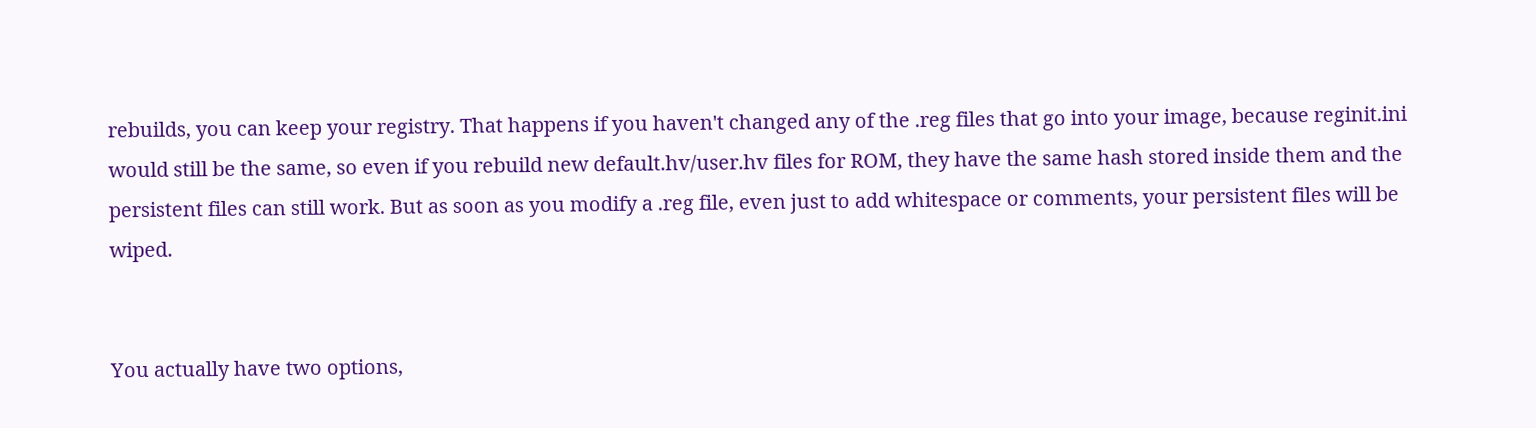rebuilds, you can keep your registry. That happens if you haven't changed any of the .reg files that go into your image, because reginit.ini would still be the same, so even if you rebuild new default.hv/user.hv files for ROM, they have the same hash stored inside them and the persistent files can still work. But as soon as you modify a .reg file, even just to add whitespace or comments, your persistent files will be wiped.


You actually have two options,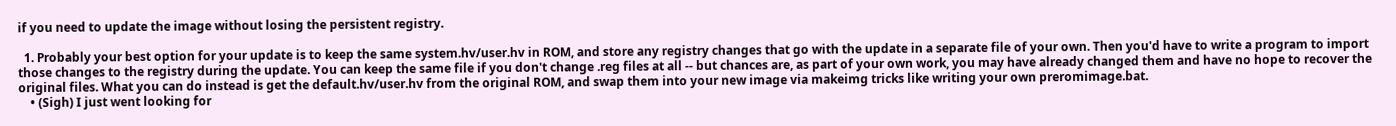if you need to update the image without losing the persistent registry.

  1. Probably your best option for your update is to keep the same system.hv/user.hv in ROM, and store any registry changes that go with the update in a separate file of your own. Then you'd have to write a program to import those changes to the registry during the update. You can keep the same file if you don't change .reg files at all -- but chances are, as part of your own work, you may have already changed them and have no hope to recover the original files. What you can do instead is get the default.hv/user.hv from the original ROM, and swap them into your new image via makeimg tricks like writing your own preromimage.bat.
    • (Sigh) I just went looking for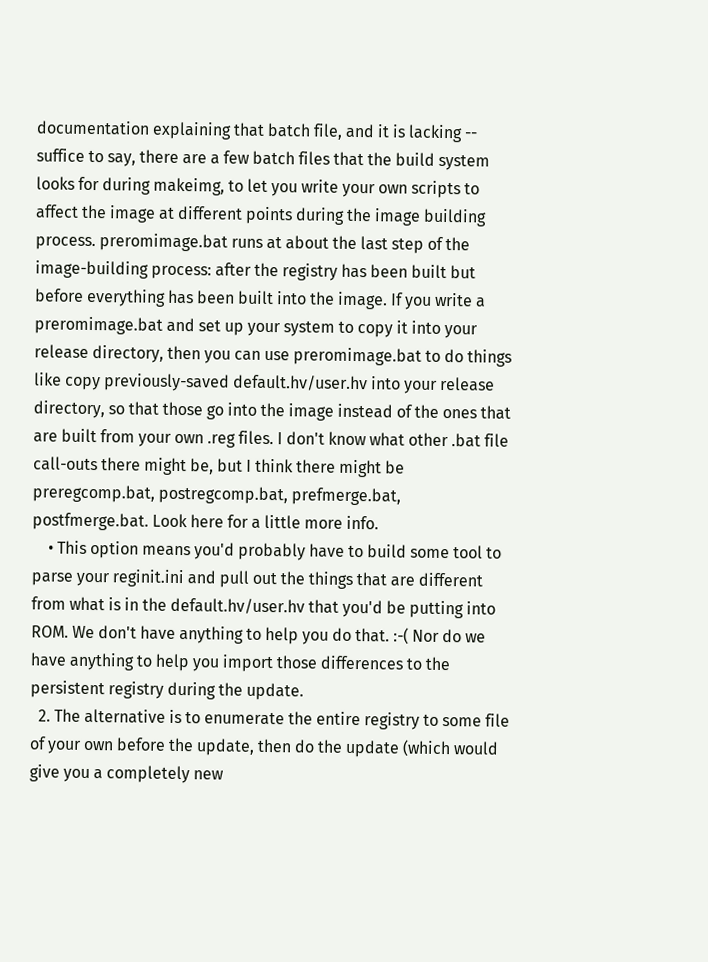documentation explaining that batch file, and it is lacking -- suffice to say, there are a few batch files that the build system looks for during makeimg, to let you write your own scripts to affect the image at different points during the image building process. preromimage.bat runs at about the last step of the image-building process: after the registry has been built but before everything has been built into the image. If you write a preromimage.bat and set up your system to copy it into your release directory, then you can use preromimage.bat to do things like copy previously-saved default.hv/user.hv into your release directory, so that those go into the image instead of the ones that are built from your own .reg files. I don't know what other .bat file call-outs there might be, but I think there might be preregcomp.bat, postregcomp.bat, prefmerge.bat, postfmerge.bat. Look here for a little more info.
    • This option means you'd probably have to build some tool to parse your reginit.ini and pull out the things that are different from what is in the default.hv/user.hv that you'd be putting into ROM. We don't have anything to help you do that. :-( Nor do we have anything to help you import those differences to the persistent registry during the update.
  2. The alternative is to enumerate the entire registry to some file of your own before the update, then do the update (which would give you a completely new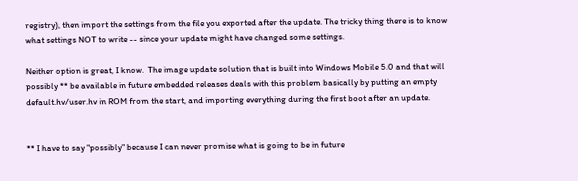registry), then import the settings from the file you exported after the update. The tricky thing there is to know what settings NOT to write -- since your update might have changed some settings.

Neither option is great, I know.  The image update solution that is built into Windows Mobile 5.0 and that will possibly ** be available in future embedded releases deals with this problem basically by putting an empty default.hv/user.hv in ROM from the start, and importing everything during the first boot after an update.


** I have to say "possibly" because I can never promise what is going to be in future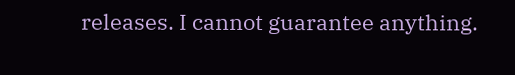releases. I cannot guarantee anything.